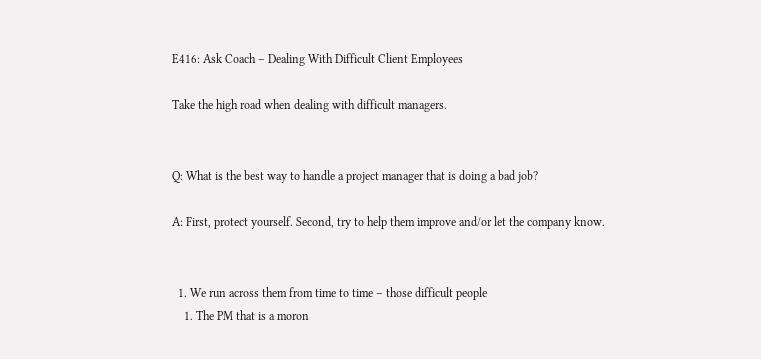E416: Ask Coach – Dealing With Difficult Client Employees

Take the high road when dealing with difficult managers.


Q: What is the best way to handle a project manager that is doing a bad job?

A: First, protect yourself. Second, try to help them improve and/or let the company know.


  1. We run across them from time to time – those difficult people
    1. The PM that is a moron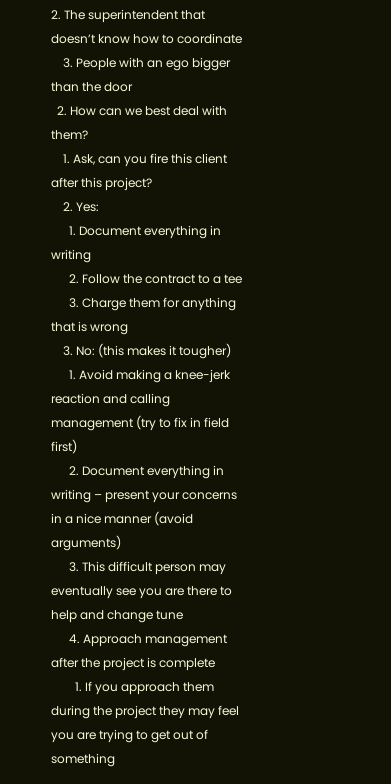2. The superintendent that doesn’t know how to coordinate
    3. People with an ego bigger than the door
  2. How can we best deal with them?
    1. Ask, can you fire this client after this project?
    2. Yes:
      1. Document everything in writing
      2. Follow the contract to a tee
      3. Charge them for anything that is wrong
    3. No: (this makes it tougher)
      1. Avoid making a knee-jerk reaction and calling management (try to fix in field first)
      2. Document everything in writing – present your concerns in a nice manner (avoid arguments)
      3. This difficult person may eventually see you are there to help and change tune
      4. Approach management after the project is complete
        1. If you approach them during the project they may feel you are trying to get out of something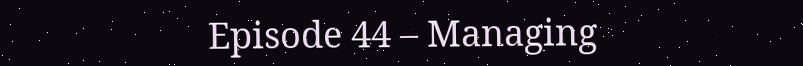Episode 44 – Managing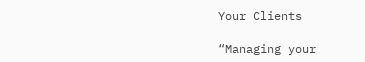Your Clients

“Managing your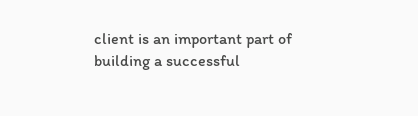client is an important part of building a successful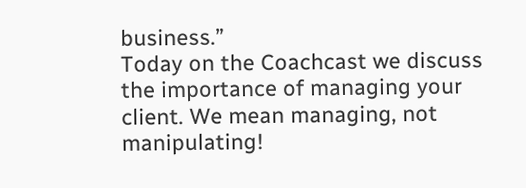business.”
Today on the Coachcast we discuss the importance of managing your client. We mean managing, not manipulating!